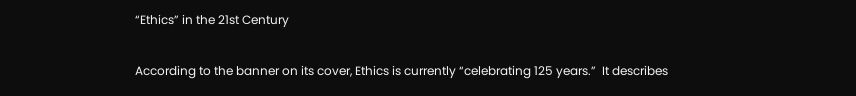“Ethics” in the 21st Century

According to the banner on its cover, Ethics is currently “celebrating 125 years.”  It describes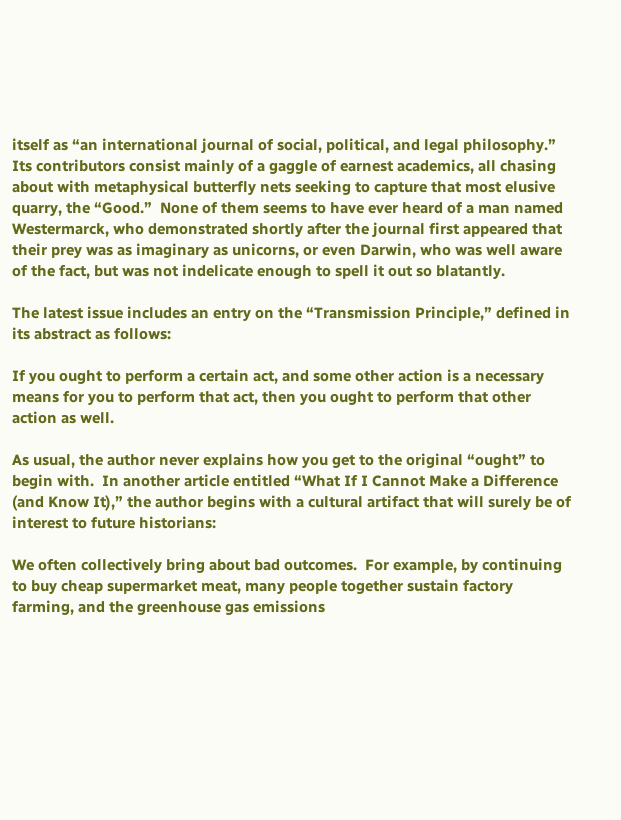itself as “an international journal of social, political, and legal philosophy.”  Its contributors consist mainly of a gaggle of earnest academics, all chasing about with metaphysical butterfly nets seeking to capture that most elusive quarry, the “Good.”  None of them seems to have ever heard of a man named Westermarck, who demonstrated shortly after the journal first appeared that their prey was as imaginary as unicorns, or even Darwin, who was well aware of the fact, but was not indelicate enough to spell it out so blatantly.

The latest issue includes an entry on the “Transmission Principle,” defined in its abstract as follows:

If you ought to perform a certain act, and some other action is a necessary means for you to perform that act, then you ought to perform that other action as well.

As usual, the author never explains how you get to the original “ought” to begin with.  In another article entitled “What If I Cannot Make a Difference (and Know It),” the author begins with a cultural artifact that will surely be of interest to future historians:

We often collectively bring about bad outcomes.  For example, by continuing to buy cheap supermarket meat, many people together sustain factory farming, and the greenhouse gas emissions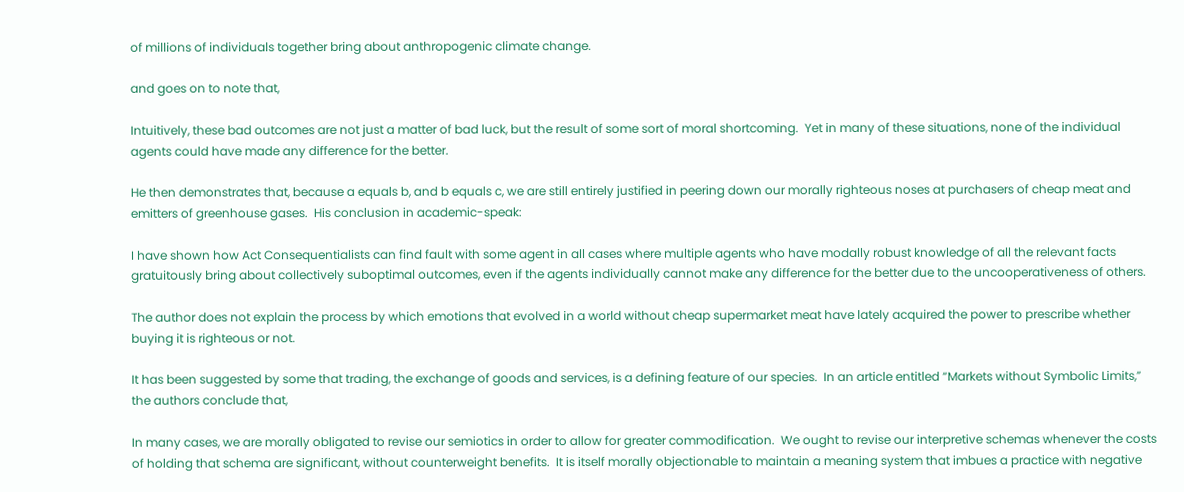of millions of individuals together bring about anthropogenic climate change.

and goes on to note that,

Intuitively, these bad outcomes are not just a matter of bad luck, but the result of some sort of moral shortcoming.  Yet in many of these situations, none of the individual agents could have made any difference for the better.

He then demonstrates that, because a equals b, and b equals c, we are still entirely justified in peering down our morally righteous noses at purchasers of cheap meat and emitters of greenhouse gases.  His conclusion in academic-speak:

I have shown how Act Consequentialists can find fault with some agent in all cases where multiple agents who have modally robust knowledge of all the relevant facts gratuitously bring about collectively suboptimal outcomes, even if the agents individually cannot make any difference for the better due to the uncooperativeness of others.

The author does not explain the process by which emotions that evolved in a world without cheap supermarket meat have lately acquired the power to prescribe whether buying it is righteous or not.

It has been suggested by some that trading, the exchange of goods and services, is a defining feature of our species.  In an article entitled “Markets without Symbolic Limits,” the authors conclude that,

In many cases, we are morally obligated to revise our semiotics in order to allow for greater commodification.  We ought to revise our interpretive schemas whenever the costs of holding that schema are significant, without counterweight benefits.  It is itself morally objectionable to maintain a meaning system that imbues a practice with negative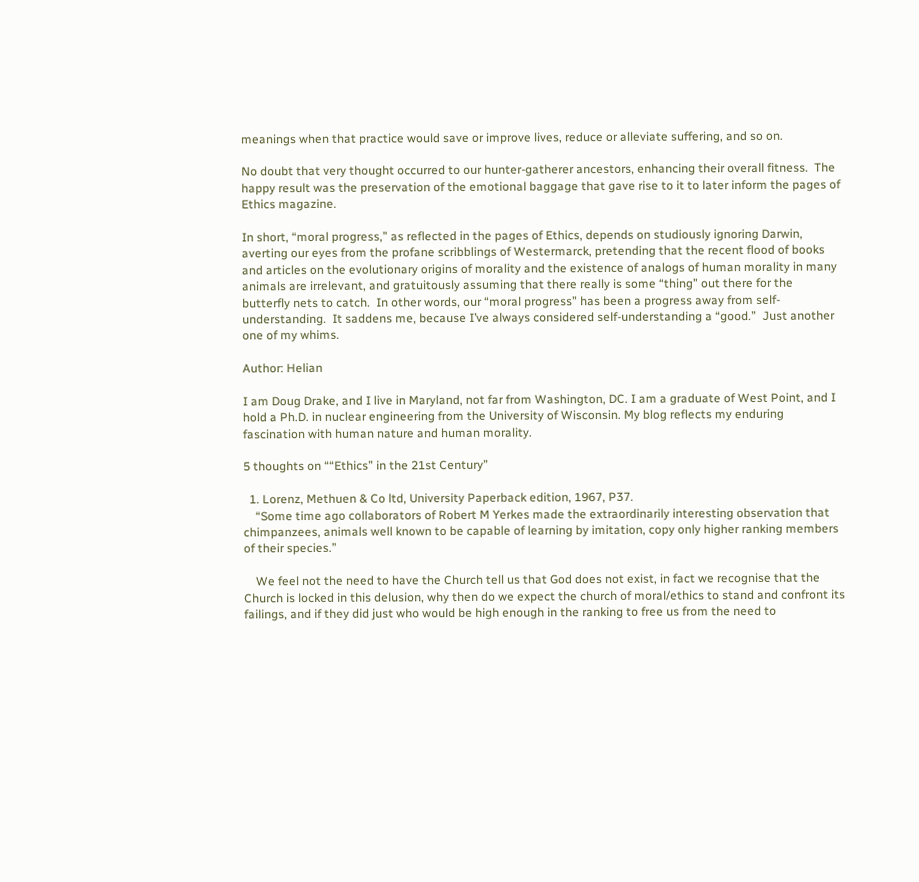meanings when that practice would save or improve lives, reduce or alleviate suffering, and so on.

No doubt that very thought occurred to our hunter-gatherer ancestors, enhancing their overall fitness.  The happy result was the preservation of the emotional baggage that gave rise to it to later inform the pages of Ethics magazine.

In short, “moral progress,” as reflected in the pages of Ethics, depends on studiously ignoring Darwin, averting our eyes from the profane scribblings of Westermarck, pretending that the recent flood of books and articles on the evolutionary origins of morality and the existence of analogs of human morality in many animals are irrelevant, and gratuitously assuming that there really is some “thing” out there for the butterfly nets to catch.  In other words, our “moral progress” has been a progress away from self-understanding.  It saddens me, because I’ve always considered self-understanding a “good.”  Just another one of my whims.

Author: Helian

I am Doug Drake, and I live in Maryland, not far from Washington, DC. I am a graduate of West Point, and I hold a Ph.D. in nuclear engineering from the University of Wisconsin. My blog reflects my enduring fascination with human nature and human morality.

5 thoughts on ““Ethics” in the 21st Century”

  1. Lorenz, Methuen & Co ltd, University Paperback edition, 1967, P37.
    “Some time ago collaborators of Robert M Yerkes made the extraordinarily interesting observation that chimpanzees, animals well known to be capable of learning by imitation, copy only higher ranking members of their species.”

    We feel not the need to have the Church tell us that God does not exist, in fact we recognise that the Church is locked in this delusion, why then do we expect the church of moral/ethics to stand and confront its failings, and if they did just who would be high enough in the ranking to free us from the need to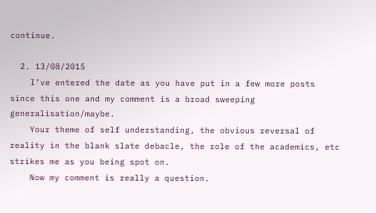continue.

  2. 13/08/2015
    I’ve entered the date as you have put in a few more posts since this one and my comment is a broad sweeping generalisation/maybe.
    Your theme of self understanding, the obvious reversal of reality in the blank slate debacle, the role of the academics, etc strikes me as you being spot on.
    Now my comment is really a question.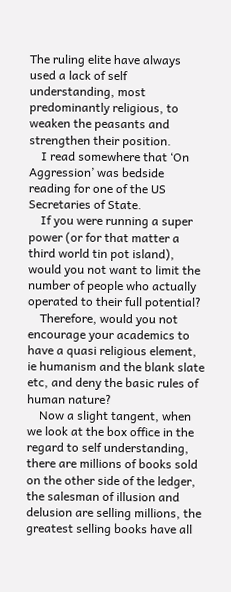The ruling elite have always used a lack of self understanding, most predominantly religious, to weaken the peasants and strengthen their position.
    I read somewhere that ‘On Aggression’ was bedside reading for one of the US Secretaries of State.
    If you were running a super power (or for that matter a third world tin pot island), would you not want to limit the number of people who actually operated to their full potential?
    Therefore, would you not encourage your academics to have a quasi religious element, ie humanism and the blank slate etc, and deny the basic rules of human nature?
    Now a slight tangent, when we look at the box office in the regard to self understanding, there are millions of books sold on the other side of the ledger, the salesman of illusion and delusion are selling millions, the greatest selling books have all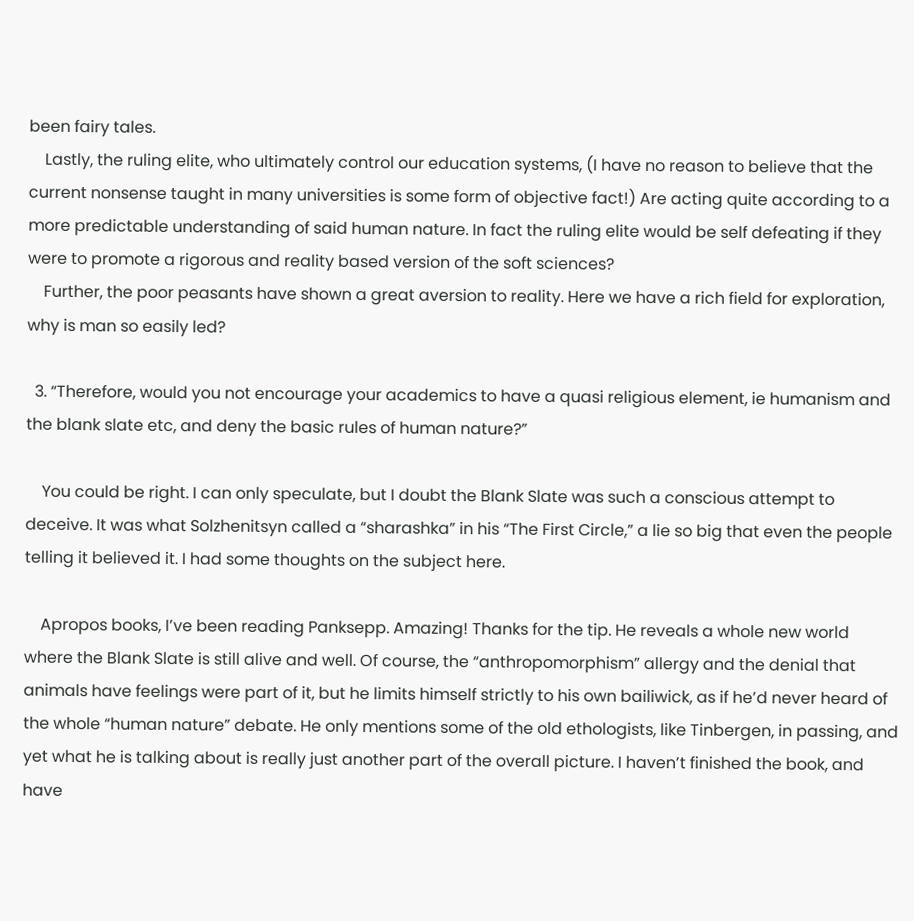been fairy tales.
    Lastly, the ruling elite, who ultimately control our education systems, (I have no reason to believe that the current nonsense taught in many universities is some form of objective fact!) Are acting quite according to a more predictable understanding of said human nature. In fact the ruling elite would be self defeating if they were to promote a rigorous and reality based version of the soft sciences?
    Further, the poor peasants have shown a great aversion to reality. Here we have a rich field for exploration, why is man so easily led?

  3. “Therefore, would you not encourage your academics to have a quasi religious element, ie humanism and the blank slate etc, and deny the basic rules of human nature?”

    You could be right. I can only speculate, but I doubt the Blank Slate was such a conscious attempt to deceive. It was what Solzhenitsyn called a “sharashka” in his “The First Circle,” a lie so big that even the people telling it believed it. I had some thoughts on the subject here.

    Apropos books, I’ve been reading Panksepp. Amazing! Thanks for the tip. He reveals a whole new world where the Blank Slate is still alive and well. Of course, the “anthropomorphism” allergy and the denial that animals have feelings were part of it, but he limits himself strictly to his own bailiwick, as if he’d never heard of the whole “human nature” debate. He only mentions some of the old ethologists, like Tinbergen, in passing, and yet what he is talking about is really just another part of the overall picture. I haven’t finished the book, and have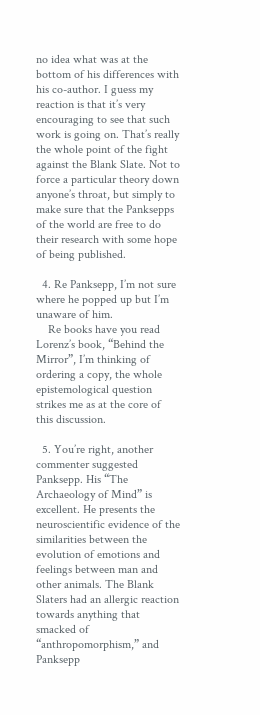no idea what was at the bottom of his differences with his co-author. I guess my reaction is that it’s very encouraging to see that such work is going on. That’s really the whole point of the fight against the Blank Slate. Not to force a particular theory down anyone’s throat, but simply to make sure that the Panksepps of the world are free to do their research with some hope of being published.

  4. Re Panksepp, I’m not sure where he popped up but I’m unaware of him.
    Re books have you read Lorenz’s book, “Behind the Mirror”, I’m thinking of ordering a copy, the whole epistemological question strikes me as at the core of this discussion.

  5. You’re right, another commenter suggested Panksepp. His “The Archaeology of Mind” is excellent. He presents the neuroscientific evidence of the similarities between the evolution of emotions and feelings between man and other animals. The Blank Slaters had an allergic reaction towards anything that smacked of “anthropomorphism,” and Panksepp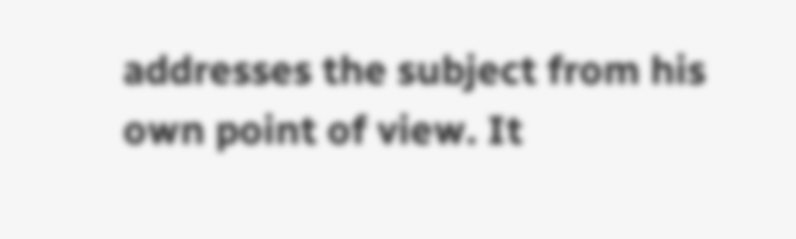addresses the subject from his own point of view. It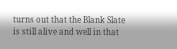turns out that the Blank Slate is still alive and well in that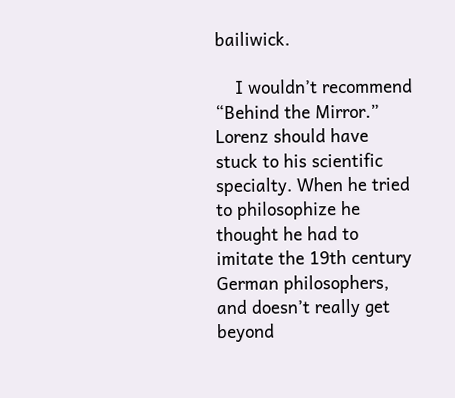bailiwick.

    I wouldn’t recommend “Behind the Mirror.” Lorenz should have stuck to his scientific specialty. When he tried to philosophize he thought he had to imitate the 19th century German philosophers, and doesn’t really get beyond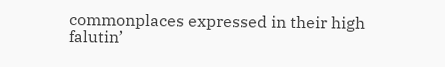commonplaces expressed in their high falutin’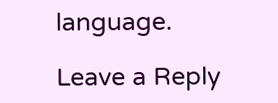language.

Leave a Reply